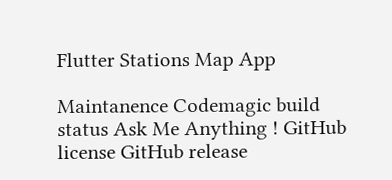Flutter Stations Map App

Maintanence Codemagic build status Ask Me Anything ! GitHub license GitHub release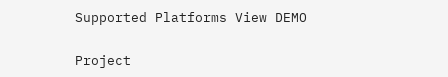Supported Platforms View DEMO

Project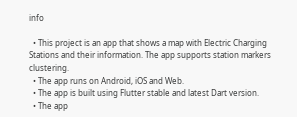info

  • This project is an app that shows a map with Electric Charging Stations and their information. The app supports station markers clustering.
  • The app runs on Android, iOS and Web.
  • The app is built using Flutter stable and latest Dart version.
  • The app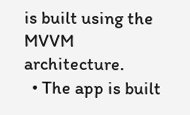is built using the MVVM architecture.
  • The app is built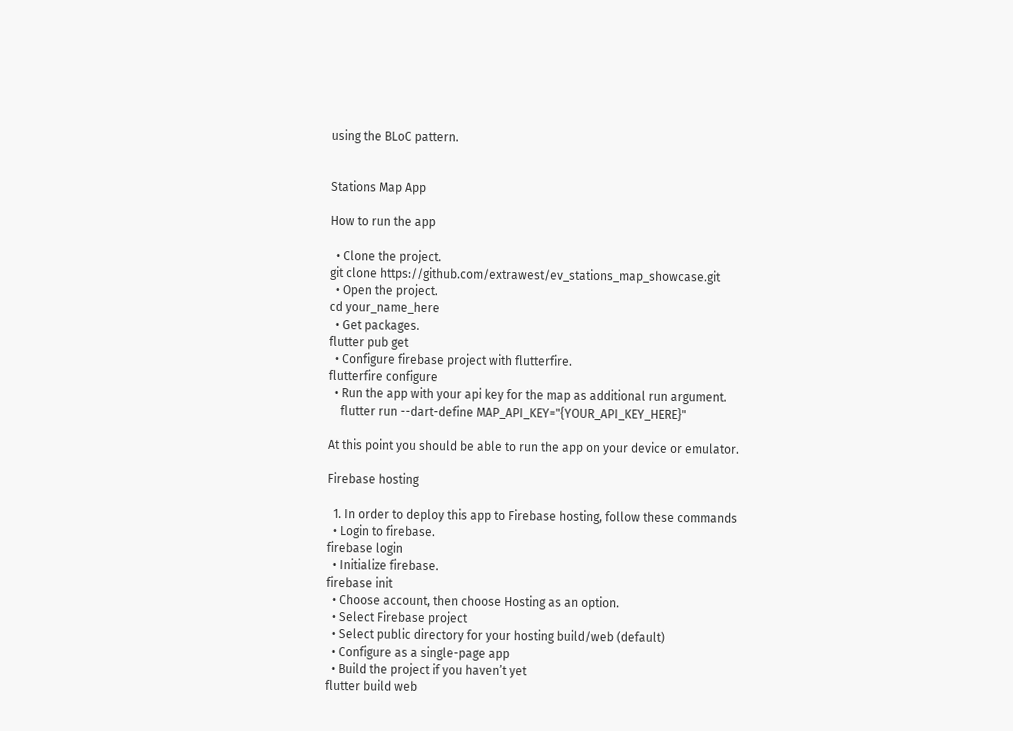using the BLoC pattern.


Stations Map App

How to run the app

  • Clone the project.
git clone https://github.com/extrawest/ev_stations_map_showcase.git
  • Open the project.
cd your_name_here
  • Get packages.
flutter pub get
  • Configure firebase project with flutterfire.
flutterfire configure
  • Run the app with your api key for the map as additional run argument.
    flutter run --dart-define MAP_API_KEY="{YOUR_API_KEY_HERE}"

At this point you should be able to run the app on your device or emulator.

Firebase hosting

  1. In order to deploy this app to Firebase hosting, follow these commands
  • Login to firebase.
firebase login
  • Initialize firebase.
firebase init
  • Choose account, then choose Hosting as an option.
  • Select Firebase project
  • Select public directory for your hosting build/web (default)
  • Configure as a single-page app
  • Build the project if you haven’t yet
flutter build web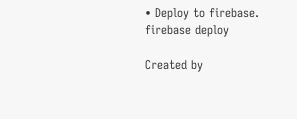• Deploy to firebase.
firebase deploy

Created by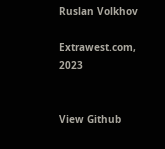Ruslan Volkhov

Extrawest.com, 2023


View Github